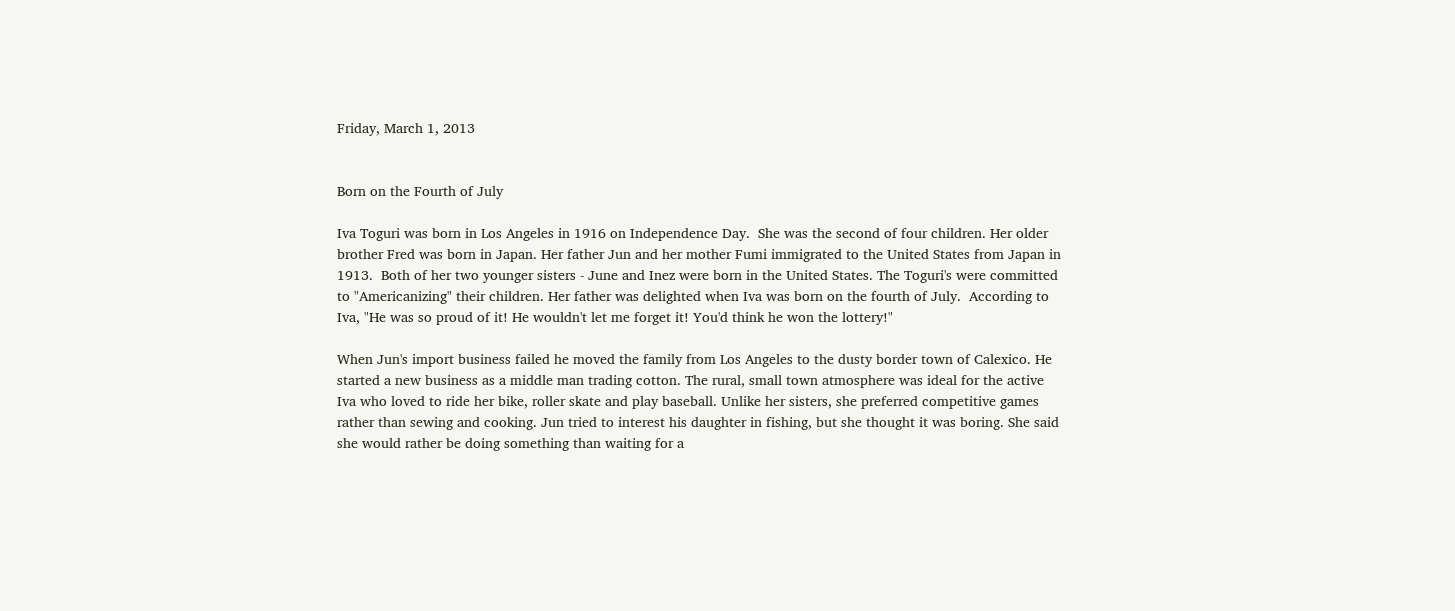Friday, March 1, 2013


Born on the Fourth of July

Iva Toguri was born in Los Angeles in 1916 on Independence Day.  She was the second of four children. Her older brother Fred was born in Japan. Her father Jun and her mother Fumi immigrated to the United States from Japan in 1913.  Both of her two younger sisters - June and Inez were born in the United States. The Toguri's were committed to "Americanizing" their children. Her father was delighted when Iva was born on the fourth of July.  According to Iva, "He was so proud of it! He wouldn't let me forget it! You'd think he won the lottery!"

When Jun's import business failed he moved the family from Los Angeles to the dusty border town of Calexico. He started a new business as a middle man trading cotton. The rural, small town atmosphere was ideal for the active Iva who loved to ride her bike, roller skate and play baseball. Unlike her sisters, she preferred competitive games rather than sewing and cooking. Jun tried to interest his daughter in fishing, but she thought it was boring. She said she would rather be doing something than waiting for a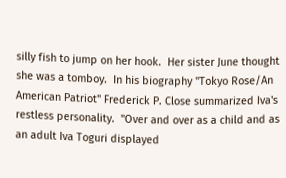silly fish to jump on her hook.  Her sister June thought she was a tomboy.  In his biography "Tokyo Rose/An American Patriot" Frederick P. Close summarized Iva's restless personality.  "Over and over as a child and as an adult Iva Toguri displayed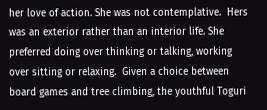her love of action. She was not contemplative.  Hers was an exterior rather than an interior life. She preferred doing over thinking or talking, working over sitting or relaxing.  Given a choice between board games and tree climbing, the youthful Toguri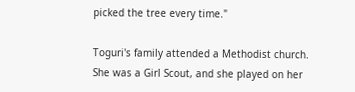picked the tree every time."

Toguri's family attended a Methodist church. She was a Girl Scout, and she played on her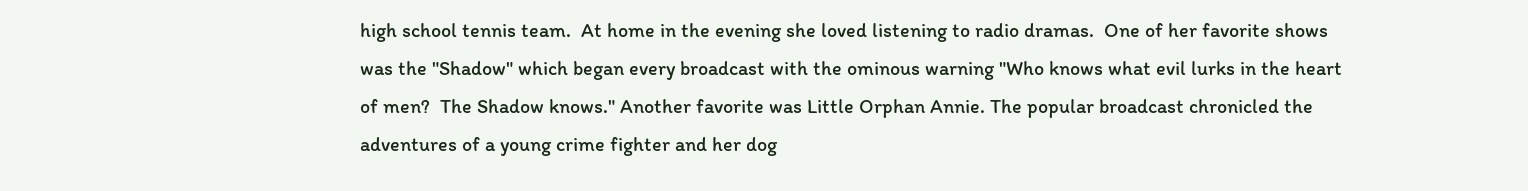high school tennis team.  At home in the evening she loved listening to radio dramas.  One of her favorite shows was the "Shadow" which began every broadcast with the ominous warning "Who knows what evil lurks in the heart of men?  The Shadow knows." Another favorite was Little Orphan Annie. The popular broadcast chronicled the adventures of a young crime fighter and her dog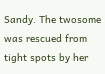Sandy. The twosome was rescued from tight spots by her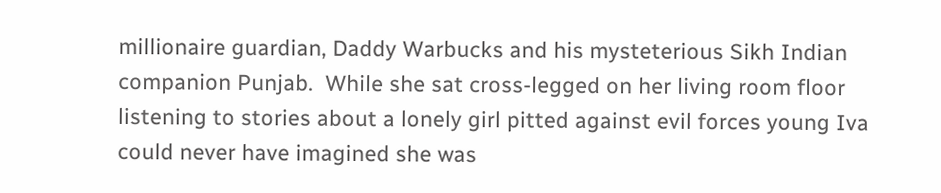millionaire guardian, Daddy Warbucks and his mysteterious Sikh Indian companion Punjab.  While she sat cross-legged on her living room floor listening to stories about a lonely girl pitted against evil forces young Iva could never have imagined she was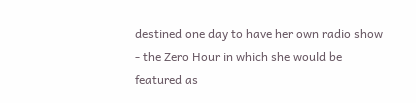destined one day to have her own radio show - the Zero Hour in which she would be featured as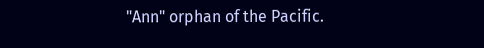"Ann" orphan of the Pacific.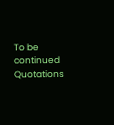To be continued
Quotations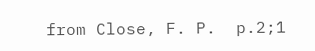from Close, F. P.  p.2;1